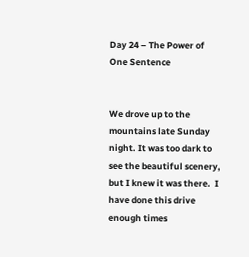Day 24 – The Power of One Sentence


We drove up to the mountains late Sunday night. It was too dark to see the beautiful scenery, but I knew it was there.  I have done this drive enough times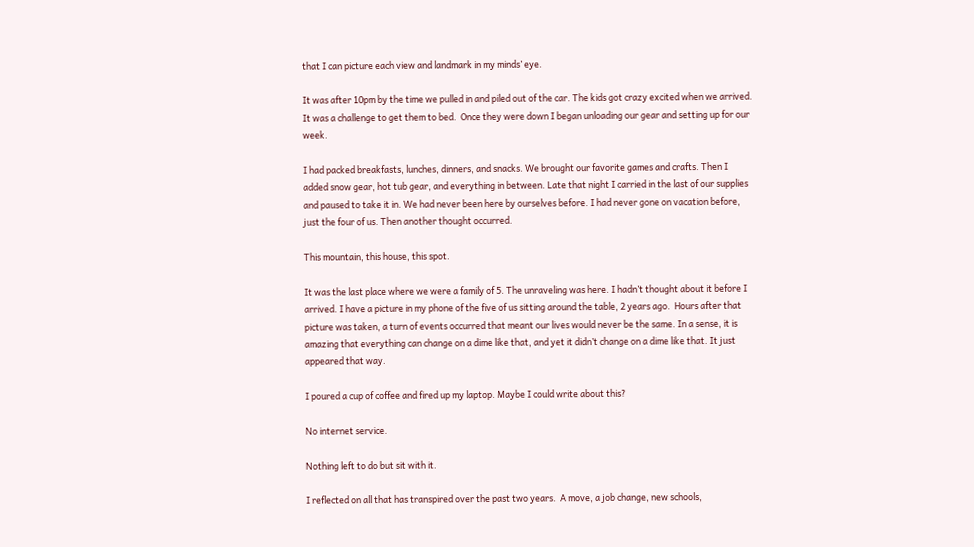that I can picture each view and landmark in my minds’ eye.

It was after 10pm by the time we pulled in and piled out of the car. The kids got crazy excited when we arrived. It was a challenge to get them to bed.  Once they were down I began unloading our gear and setting up for our week.

I had packed breakfasts, lunches, dinners, and snacks. We brought our favorite games and crafts. Then I added snow gear, hot tub gear, and everything in between. Late that night I carried in the last of our supplies and paused to take it in. We had never been here by ourselves before. I had never gone on vacation before, just the four of us. Then another thought occurred.

This mountain, this house, this spot.

It was the last place where we were a family of 5. The unraveling was here. I hadn’t thought about it before I arrived. I have a picture in my phone of the five of us sitting around the table, 2 years ago.  Hours after that picture was taken, a turn of events occurred that meant our lives would never be the same. In a sense, it is amazing that everything can change on a dime like that, and yet it didn’t change on a dime like that. It just appeared that way.

I poured a cup of coffee and fired up my laptop. Maybe I could write about this?

No internet service.

Nothing left to do but sit with it.

I reflected on all that has transpired over the past two years.  A move, a job change, new schools,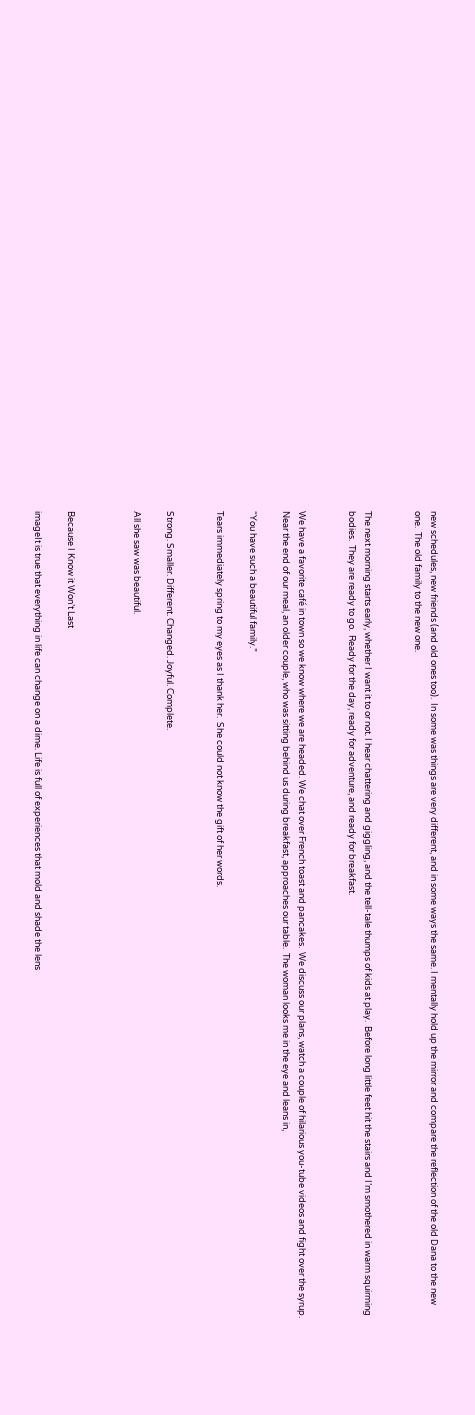new schedules, new friends (and old ones too).  In some was things are very different, and in some ways the same. I mentally hold up the mirror and compare the reflection of the old Dana to the new one.  The old family to the new one.


The next morning starts early, whether I want it to or not. I hear chattering and giggling, and the tell-tale thumps of kids at play.  Before long little feet hit the stairs and I’m smothered in warm squirming bodies.  They are ready to go.  Ready for the day, ready for adventure, and ready for breakfast.


We have a favorite café in town so we know where we are headed. We chat over French toast and pancakes.  We discuss our plans, watch a couple of hilarious you-tube videos and fight over the syrup.  Near the end of our meal, an older couple, who was sitting behind us during breakfast, approaches our table.  The woman looks me in the eye and leans in,

“You have such a beautiful family.”

Tears immediately spring to my eyes as I thank her.  She could not know the gift of her words.


Strong. Smaller. Different. Changed. Joyful. Complete.

All she saw was beautiful.



Because I Know it Won’t Last

imageIt is true that everything in life can change on a dime. Life is full of experiences that mold and shade the lens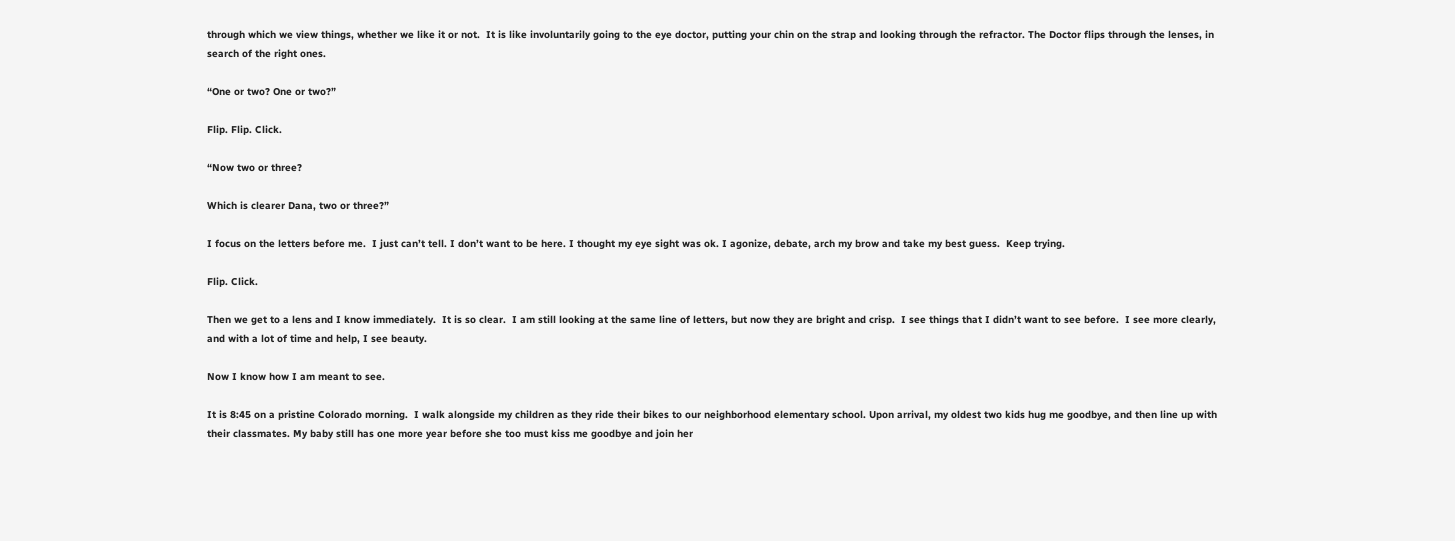through which we view things, whether we like it or not.  It is like involuntarily going to the eye doctor, putting your chin on the strap and looking through the refractor. The Doctor flips through the lenses, in search of the right ones.

“One or two? One or two?”

Flip. Flip. Click.

“Now two or three?

Which is clearer Dana, two or three?”

I focus on the letters before me.  I just can’t tell. I don’t want to be here. I thought my eye sight was ok. I agonize, debate, arch my brow and take my best guess.  Keep trying.

Flip. Click.

Then we get to a lens and I know immediately.  It is so clear.  I am still looking at the same line of letters, but now they are bright and crisp.  I see things that I didn’t want to see before.  I see more clearly, and with a lot of time and help, I see beauty.

Now I know how I am meant to see.

It is 8:45 on a pristine Colorado morning.  I walk alongside my children as they ride their bikes to our neighborhood elementary school. Upon arrival, my oldest two kids hug me goodbye, and then line up with their classmates. My baby still has one more year before she too must kiss me goodbye and join her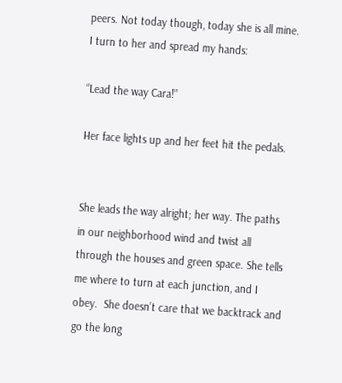peers. Not today though, today she is all mine. I turn to her and spread my hands:

“Lead the way Cara!”

Her face lights up and her feet hit the pedals.


She leads the way alright; her way. The paths in our neighborhood wind and twist all through the houses and green space. She tells me where to turn at each junction, and I obey.  She doesn’t care that we backtrack and go the long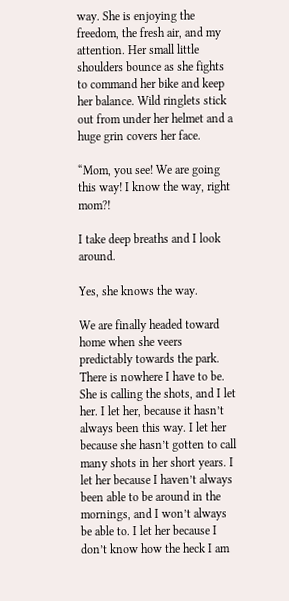way. She is enjoying the freedom, the fresh air, and my attention. Her small little shoulders bounce as she fights to command her bike and keep her balance. Wild ringlets stick out from under her helmet and a huge grin covers her face.

“Mom, you see! We are going this way! I know the way, right mom?!

I take deep breaths and I look around.

Yes, she knows the way.

We are finally headed toward home when she veers predictably towards the park.  There is nowhere I have to be. She is calling the shots, and I let her. I let her, because it hasn’t always been this way. I let her because she hasn’t gotten to call many shots in her short years. I let her because I haven’t always been able to be around in the mornings, and I won’t always be able to. I let her because I don’t know how the heck I am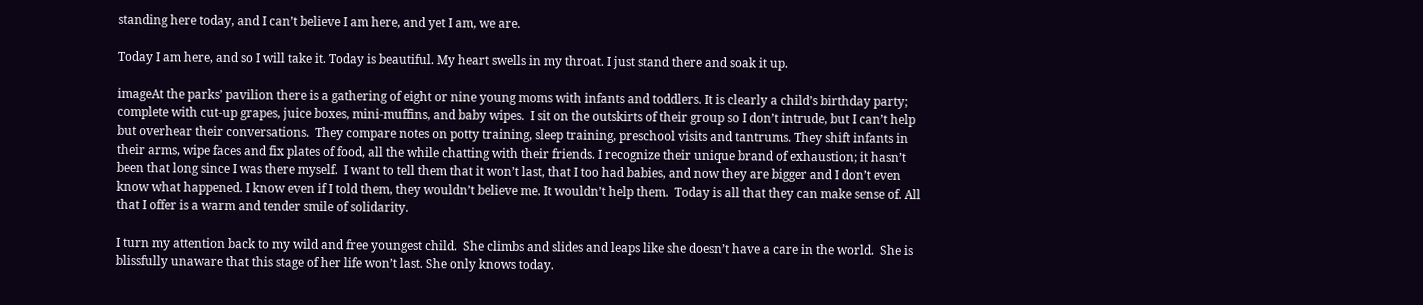standing here today, and I can’t believe I am here, and yet I am, we are.

Today I am here, and so I will take it. Today is beautiful. My heart swells in my throat. I just stand there and soak it up.

imageAt the parks’ pavilion there is a gathering of eight or nine young moms with infants and toddlers. It is clearly a child’s birthday party; complete with cut-up grapes, juice boxes, mini-muffins, and baby wipes.  I sit on the outskirts of their group so I don’t intrude, but I can’t help but overhear their conversations.  They compare notes on potty training, sleep training, preschool visits and tantrums. They shift infants in their arms, wipe faces and fix plates of food, all the while chatting with their friends. I recognize their unique brand of exhaustion; it hasn’t been that long since I was there myself.  I want to tell them that it won’t last, that I too had babies, and now they are bigger and I don’t even know what happened. I know even if I told them, they wouldn’t believe me. It wouldn’t help them.  Today is all that they can make sense of. All that I offer is a warm and tender smile of solidarity.

I turn my attention back to my wild and free youngest child.  She climbs and slides and leaps like she doesn’t have a care in the world.  She is blissfully unaware that this stage of her life won’t last. She only knows today.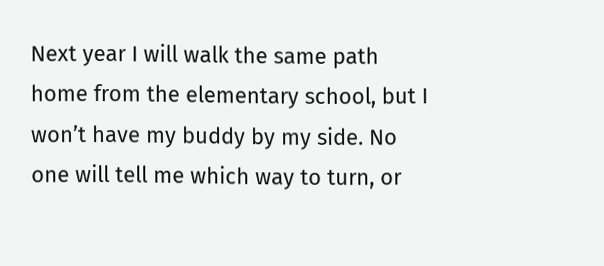Next year I will walk the same path home from the elementary school, but I won’t have my buddy by my side. No one will tell me which way to turn, or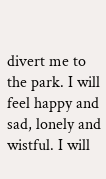divert me to the park. I will feel happy and sad, lonely and wistful. I will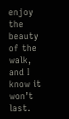enjoy the beauty of the walk, and I know it won’t last.